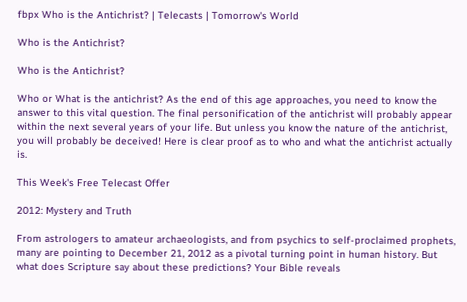fbpx Who is the Antichrist? | Telecasts | Tomorrow's World

Who is the Antichrist?

Who is the Antichrist?

Who or What is the antichrist? As the end of this age approaches, you need to know the answer to this vital question. The final personification of the antichrist will probably appear within the next several years of your life. But unless you know the nature of the antichrist, you will probably be deceived! Here is clear proof as to who and what the antichrist actually is.

This Week's Free Telecast Offer

2012: Mystery and Truth

From astrologers to amateur archaeologists, and from psychics to self-proclaimed prophets, many are pointing to December 21, 2012 as a pivotal turning point in human history. But what does Scripture say about these predictions? Your Bible reveals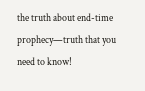the truth about end-time prophecy—truth that you need to know!